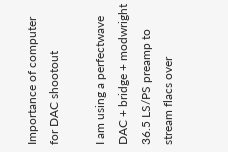Importance of computer for DAC shootout

I am using a perfectwave DAC + bridge + modwright 36.5 LS/PS preamp to stream flacs over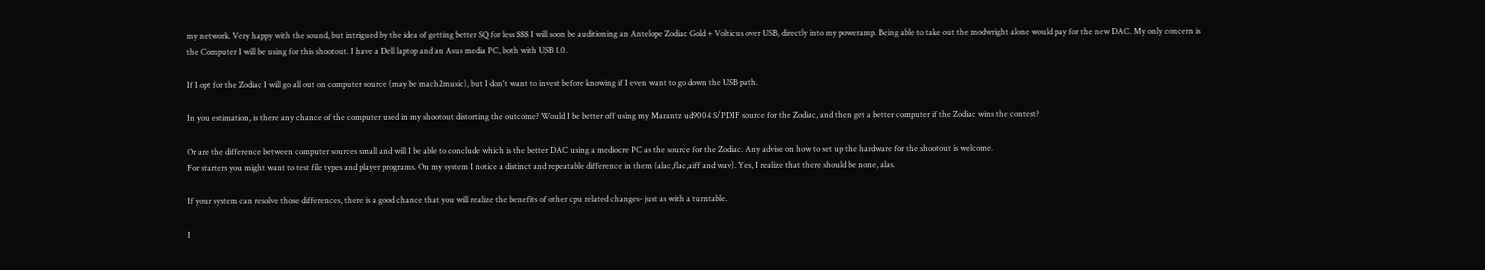my network. Very happy with the sound, but intrigued by the idea of getting better SQ for less $$$ I will soon be auditioning an Antelope Zodiac Gold + Volticus over USB, directly into my poweramp. Being able to take out the modwright alone would pay for the new DAC. My only concern is the Computer I will be using for this shootout. I have a Dell laptop and an Asus media PC, both with USB 1.0.

If I opt for the Zodiac I will go all out on computer source (may be mach2music), but I don't want to invest before knowing if I even want to go down the USB path.

In you estimation, is there any chance of the computer used in my shootout distorting the outcome? Would I be better off using my Marantz ud9004 S/PDIF source for the Zodiac, and then get a better computer if the Zodiac wins the contest?

Or are the difference between computer sources small and will I be able to conclude which is the better DAC using a mediocre PC as the source for the Zodiac. Any advise on how to set up the hardware for the shootout is welcome.
For starters you might want to test file types and player programs. On my system I notice a distinct and repeatable difference in them (alac,flac,aiff and wav). Yes, I realize that there should be none, alas.

If your system can resolve those differences, there is a good chance that you will realize the benefits of other cpu related changes- just as with a turntable.

I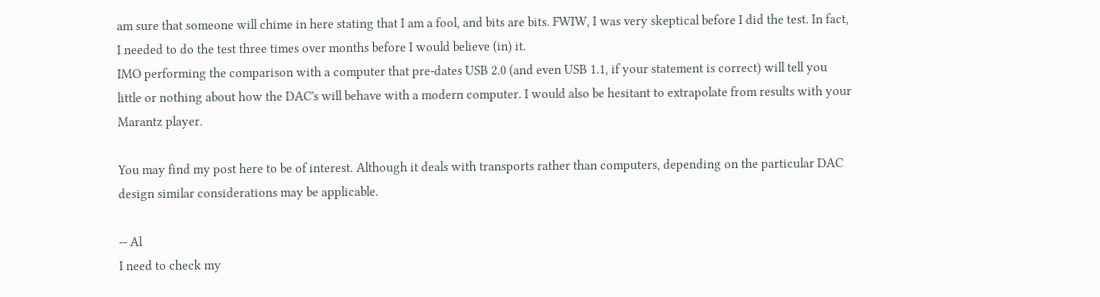am sure that someone will chime in here stating that I am a fool, and bits are bits. FWIW, I was very skeptical before I did the test. In fact, I needed to do the test three times over months before I would believe (in) it.
IMO performing the comparison with a computer that pre-dates USB 2.0 (and even USB 1.1, if your statement is correct) will tell you little or nothing about how the DAC's will behave with a modern computer. I would also be hesitant to extrapolate from results with your Marantz player.

You may find my post here to be of interest. Although it deals with transports rather than computers, depending on the particular DAC design similar considerations may be applicable.

-- Al
I need to check my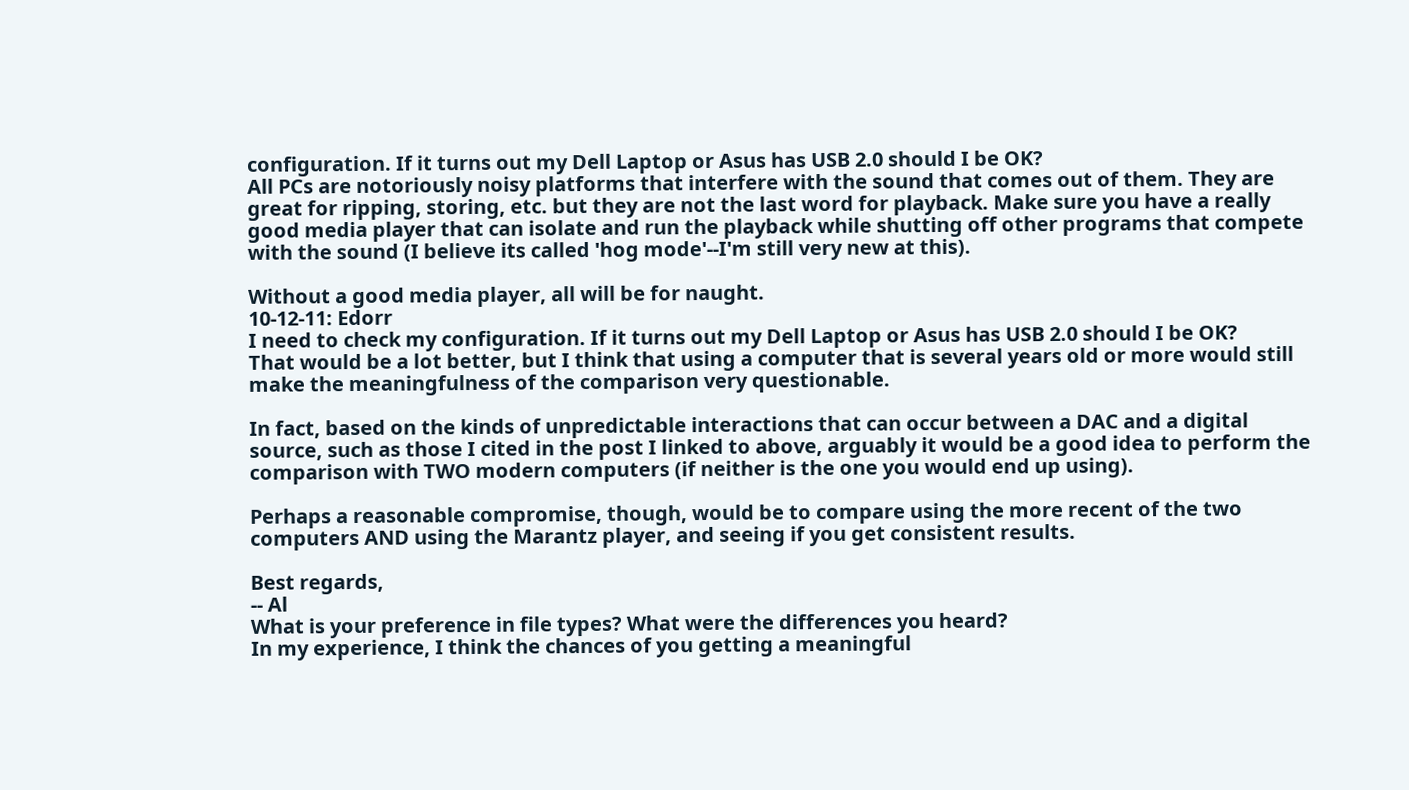configuration. If it turns out my Dell Laptop or Asus has USB 2.0 should I be OK?
All PCs are notoriously noisy platforms that interfere with the sound that comes out of them. They are great for ripping, storing, etc. but they are not the last word for playback. Make sure you have a really good media player that can isolate and run the playback while shutting off other programs that compete with the sound (I believe its called 'hog mode'--I'm still very new at this).

Without a good media player, all will be for naught.
10-12-11: Edorr
I need to check my configuration. If it turns out my Dell Laptop or Asus has USB 2.0 should I be OK?
That would be a lot better, but I think that using a computer that is several years old or more would still make the meaningfulness of the comparison very questionable.

In fact, based on the kinds of unpredictable interactions that can occur between a DAC and a digital source, such as those I cited in the post I linked to above, arguably it would be a good idea to perform the comparison with TWO modern computers (if neither is the one you would end up using).

Perhaps a reasonable compromise, though, would be to compare using the more recent of the two computers AND using the Marantz player, and seeing if you get consistent results.

Best regards,
-- Al
What is your preference in file types? What were the differences you heard?
In my experience, I think the chances of you getting a meaningful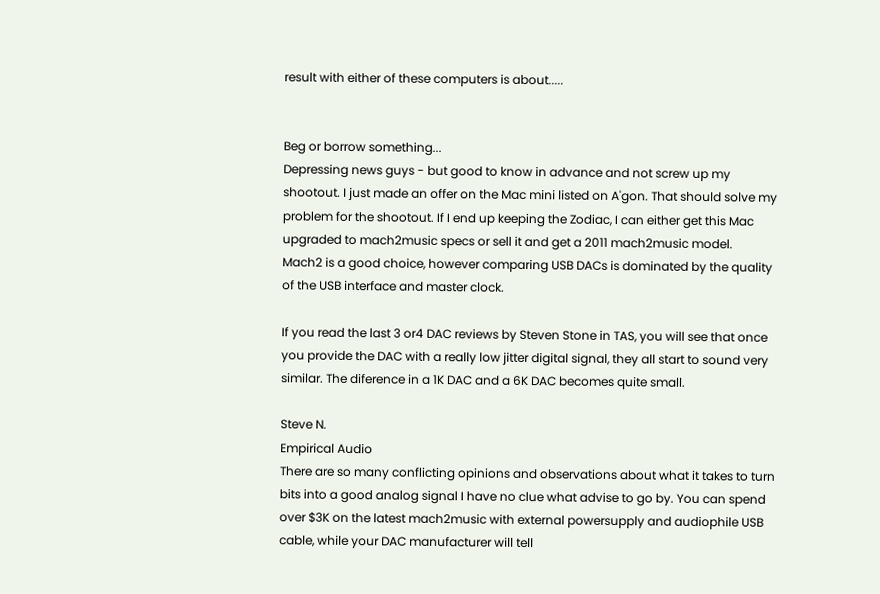result with either of these computers is about.....


Beg or borrow something...
Depressing news guys - but good to know in advance and not screw up my shootout. I just made an offer on the Mac mini listed on A'gon. That should solve my problem for the shootout. If I end up keeping the Zodiac, I can either get this Mac upgraded to mach2music specs or sell it and get a 2011 mach2music model.
Mach2 is a good choice, however comparing USB DACs is dominated by the quality of the USB interface and master clock.

If you read the last 3 or4 DAC reviews by Steven Stone in TAS, you will see that once you provide the DAC with a really low jitter digital signal, they all start to sound very similar. The diference in a 1K DAC and a 6K DAC becomes quite small.

Steve N.
Empirical Audio
There are so many conflicting opinions and observations about what it takes to turn bits into a good analog signal I have no clue what advise to go by. You can spend over $3K on the latest mach2music with external powersupply and audiophile USB cable, while your DAC manufacturer will tell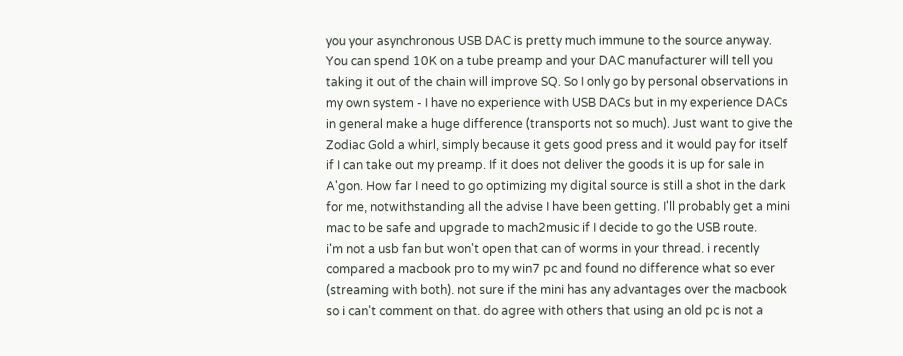you your asynchronous USB DAC is pretty much immune to the source anyway. You can spend 10K on a tube preamp and your DAC manufacturer will tell you taking it out of the chain will improve SQ. So I only go by personal observations in my own system - I have no experience with USB DACs but in my experience DACs in general make a huge difference (transports not so much). Just want to give the Zodiac Gold a whirl, simply because it gets good press and it would pay for itself if I can take out my preamp. If it does not deliver the goods it is up for sale in A'gon. How far I need to go optimizing my digital source is still a shot in the dark for me, notwithstanding all the advise I have been getting. I'll probably get a mini mac to be safe and upgrade to mach2music if I decide to go the USB route.
i'm not a usb fan but won't open that can of worms in your thread. i recently compared a macbook pro to my win7 pc and found no difference what so ever (streaming with both). not sure if the mini has any advantages over the macbook so i can't comment on that. do agree with others that using an old pc is not a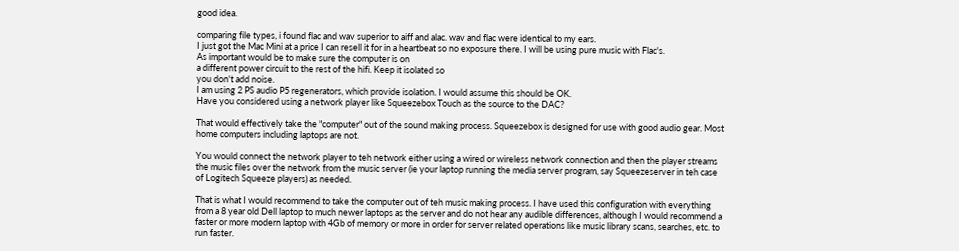good idea.

comparing file types, i found flac and wav superior to aiff and alac. wav and flac were identical to my ears.
I just got the Mac Mini at a price I can resell it for in a heartbeat so no exposure there. I will be using pure music with Flac's.
As important would be to make sure the computer is on
a different power circuit to the rest of the hifi. Keep it isolated so
you don't add noise.
I am using 2 PS audio P5 regenerators, which provide isolation. I would assume this should be OK.
Have you considered using a network player like Squeezebox Touch as the source to the DAC?

That would effectively take the "computer" out of the sound making process. Squeezebox is designed for use with good audio gear. Most home computers including laptops are not.

You would connect the network player to teh network either using a wired or wireless network connection and then the player streams the music files over the network from the music server (ie your laptop running the media server program, say Squeezeserver in teh case of Logitech Squeeze players) as needed.

That is what I would recommend to take the computer out of teh music making process. I have used this configuration with everything from a 8 year old Dell laptop to much newer laptops as the server and do not hear any audible differences, although I would recommend a faster or more modern laptop with 4Gb of memory or more in order for server related operations like music library scans, searches, etc. to run faster.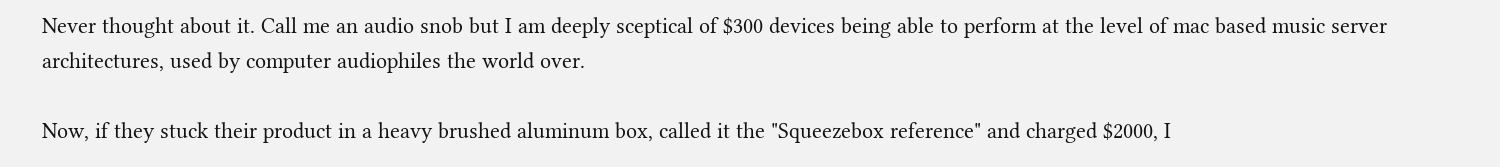Never thought about it. Call me an audio snob but I am deeply sceptical of $300 devices being able to perform at the level of mac based music server architectures, used by computer audiophiles the world over.

Now, if they stuck their product in a heavy brushed aluminum box, called it the "Squeezebox reference" and charged $2000, I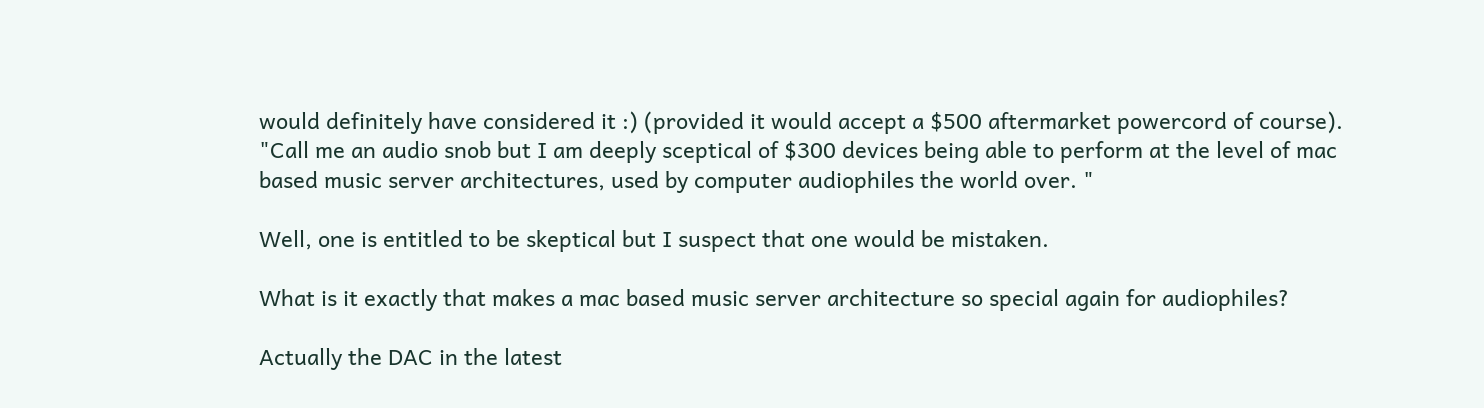would definitely have considered it :) (provided it would accept a $500 aftermarket powercord of course).
"Call me an audio snob but I am deeply sceptical of $300 devices being able to perform at the level of mac based music server architectures, used by computer audiophiles the world over. "

Well, one is entitled to be skeptical but I suspect that one would be mistaken.

What is it exactly that makes a mac based music server architecture so special again for audiophiles?

Actually the DAC in the latest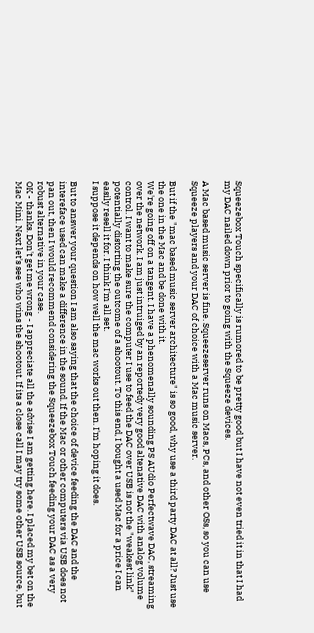Squeezebox Touch specifically is rumored to be pretty good but I have not even tried it in that I had my DAC nailed down prior to going with the Squeeze devices.

A Mac based music server is fine. Squeezeserver runs on Macs, PCs, and other OSs, so you can use Squeeze players and your DAC of choice with a Mac music server.

But if the "mac based music server architecture" is so good, why use a third party DAC at all? Just use the one in the Mac and be done with it.
We're going off on a tangent. I have a phenomenally sounding PS AUdio Perfectwave DAC, streaming over the network. I am just intruiged by an reportedy very good altenative DAC with analog volume control. I want to make sure the computer I use to feed the DAC over USB is not the "weakest link" potentially distorting the outcome of a shootout. To this end, I bought a used Mac for a price I can easily resell it for. I think I'm all set.
I suppose it depends on how well the mac works out then. I'm hoping it does.

But to answer your question I am also saying that the choice of device feeding the DAC and the intereface used can make a difference in the sound. If the Mac or other computers via USB does not pan out, then I would recommend considering the Squeezebox Touch feeding your DAC as a very robust alternative in your case.
OK - thanks. Don't get me wrong - I appreciate all the advise I am getting here. I placed my bet on the Mac Mini. Next let's see who wins the shootout. If its a close call I may try some other USB source, but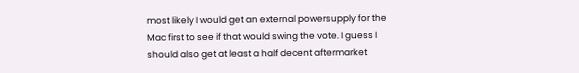most likely I would get an external powersupply for the Mac first to see if that would swing the vote. I guess I should also get at least a half decent aftermarket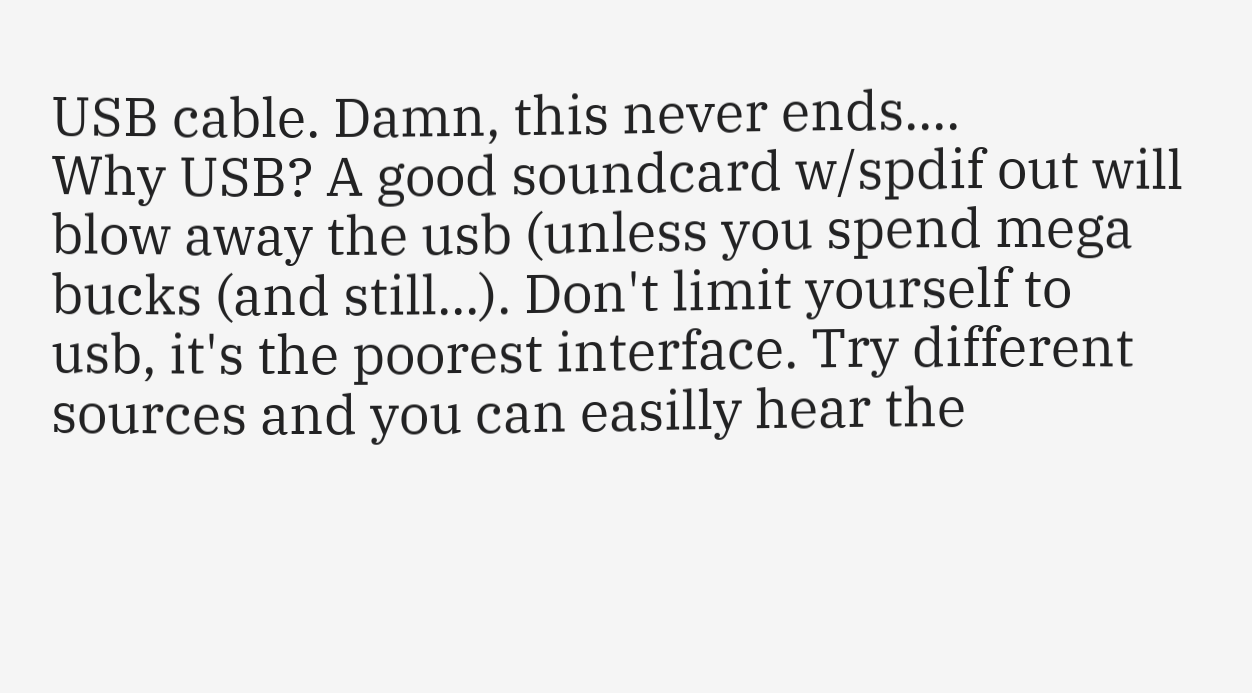USB cable. Damn, this never ends....
Why USB? A good soundcard w/spdif out will blow away the usb (unless you spend mega bucks (and still...). Don't limit yourself to usb, it's the poorest interface. Try different sources and you can easilly hear the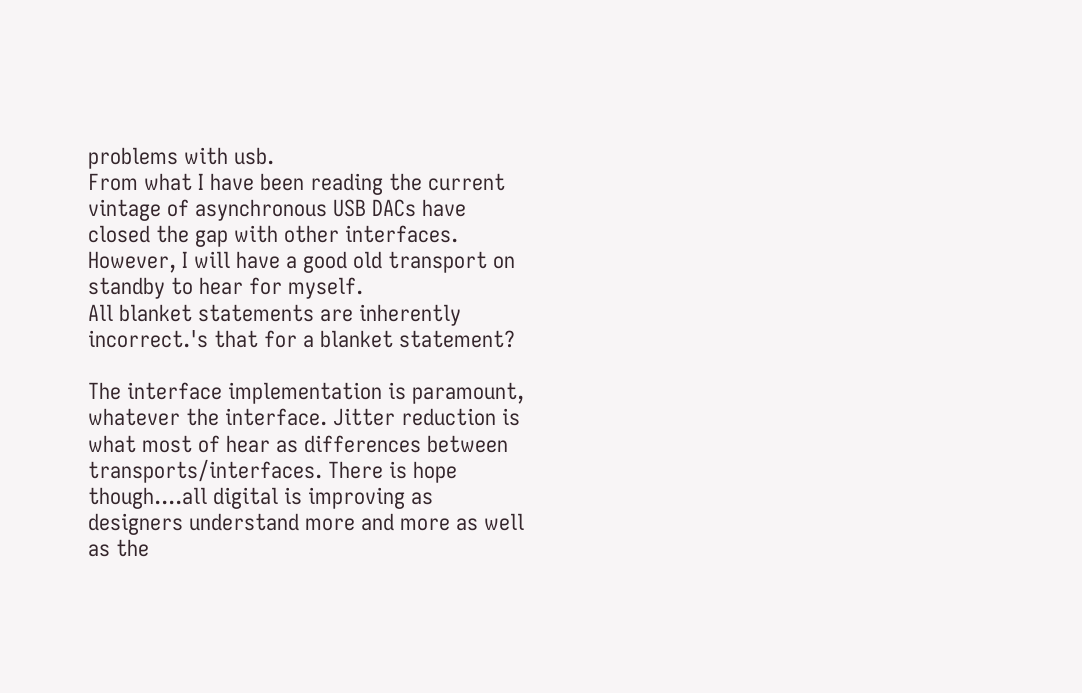problems with usb.
From what I have been reading the current vintage of asynchronous USB DACs have closed the gap with other interfaces. However, I will have a good old transport on standby to hear for myself.
All blanket statements are inherently incorrect.'s that for a blanket statement?

The interface implementation is paramount, whatever the interface. Jitter reduction is what most of hear as differences between transports/interfaces. There is hope though....all digital is improving as designers understand more and more as well as the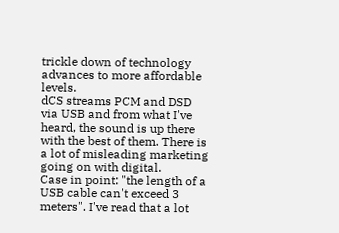trickle down of technology advances to more affordable levels.
dCS streams PCM and DSD via USB and from what I've heard, the sound is up there with the best of them. There is a lot of misleading marketing going on with digital.
Case in point: "the length of a USB cable can't exceed 3 meters". I've read that a lot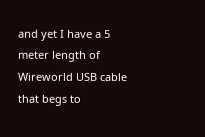and yet I have a 5 meter length of Wireworld USB cable that begs to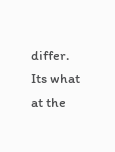differ.
Its what at the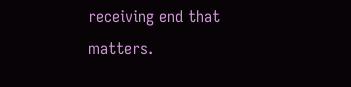receiving end that matters.